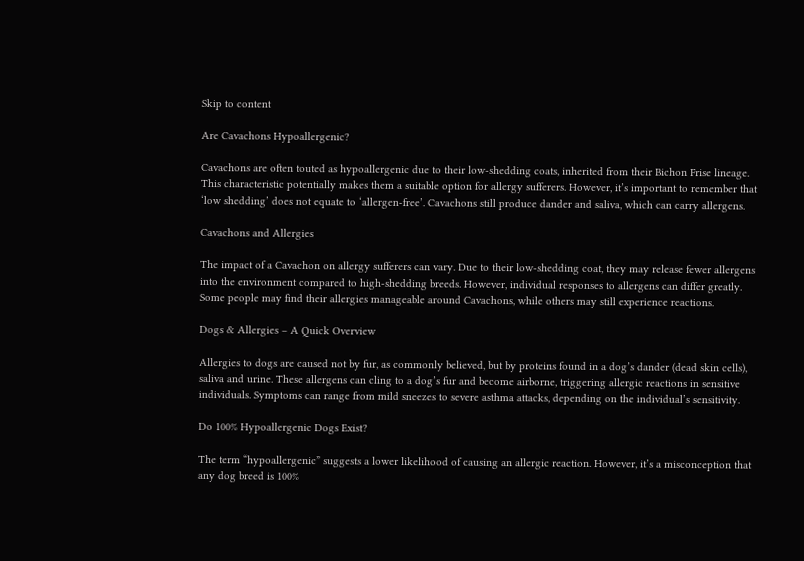Skip to content

Are Cavachons Hypoallergenic?

Cavachons are often touted as hypoallergenic due to their low-shedding coats, inherited from their Bichon Frise lineage. This characteristic potentially makes them a suitable option for allergy sufferers. However, it’s important to remember that ‘low shedding’ does not equate to ‘allergen-free’. Cavachons still produce dander and saliva, which can carry allergens.

Cavachons and Allergies

The impact of a Cavachon on allergy sufferers can vary. Due to their low-shedding coat, they may release fewer allergens into the environment compared to high-shedding breeds. However, individual responses to allergens can differ greatly. Some people may find their allergies manageable around Cavachons, while others may still experience reactions.

Dogs & Allergies – A Quick Overview

Allergies to dogs are caused not by fur, as commonly believed, but by proteins found in a dog’s dander (dead skin cells), saliva and urine. These allergens can cling to a dog’s fur and become airborne, triggering allergic reactions in sensitive individuals. Symptoms can range from mild sneezes to severe asthma attacks, depending on the individual’s sensitivity.

Do 100% Hypoallergenic Dogs Exist?

The term “hypoallergenic” suggests a lower likelihood of causing an allergic reaction. However, it’s a misconception that any dog breed is 100%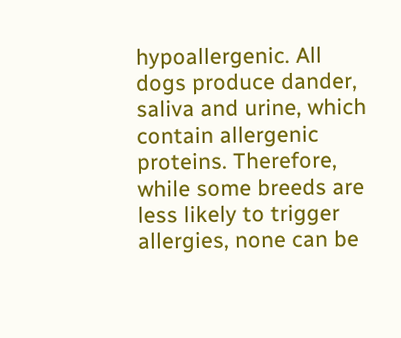hypoallergenic. All dogs produce dander, saliva and urine, which contain allergenic proteins. Therefore, while some breeds are less likely to trigger allergies, none can be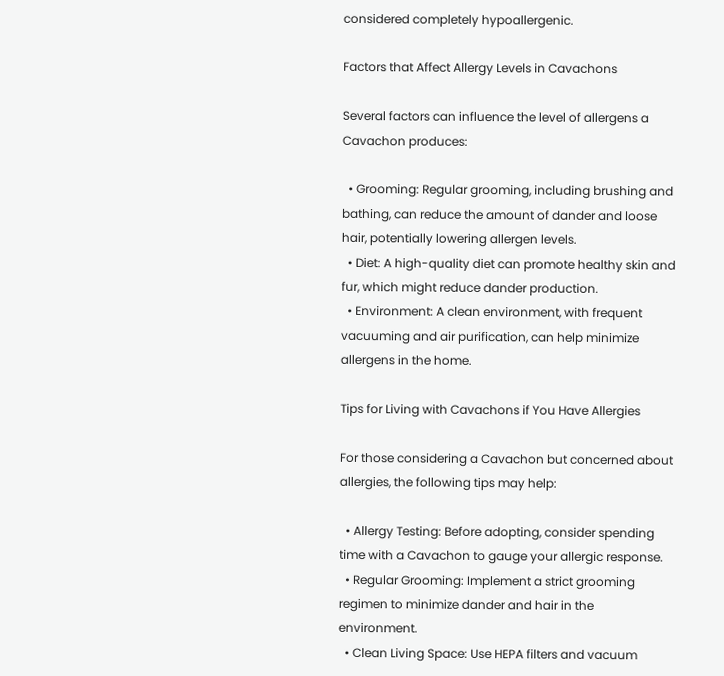considered completely hypoallergenic.

Factors that Affect Allergy Levels in Cavachons

Several factors can influence the level of allergens a Cavachon produces:

  • Grooming: Regular grooming, including brushing and bathing, can reduce the amount of dander and loose hair, potentially lowering allergen levels.
  • Diet: A high-quality diet can promote healthy skin and fur, which might reduce dander production.
  • Environment: A clean environment, with frequent vacuuming and air purification, can help minimize allergens in the home.

Tips for Living with Cavachons if You Have Allergies

For those considering a Cavachon but concerned about allergies, the following tips may help:

  • Allergy Testing: Before adopting, consider spending time with a Cavachon to gauge your allergic response.
  • Regular Grooming: Implement a strict grooming regimen to minimize dander and hair in the environment.
  • Clean Living Space: Use HEPA filters and vacuum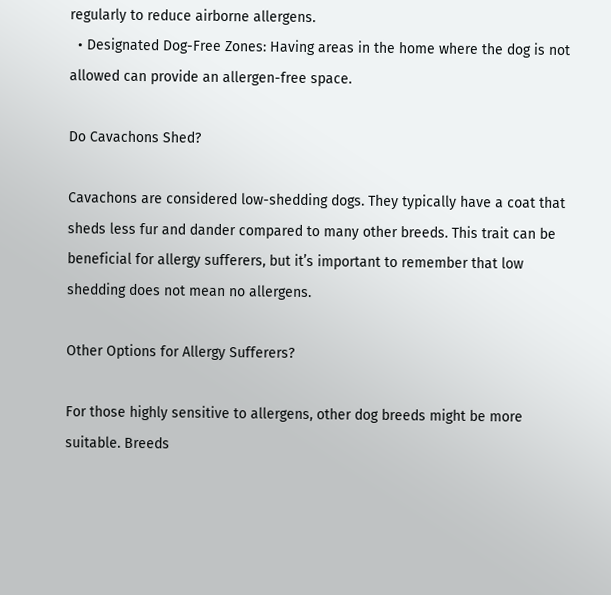regularly to reduce airborne allergens.
  • Designated Dog-Free Zones: Having areas in the home where the dog is not allowed can provide an allergen-free space.

Do Cavachons Shed?

Cavachons are considered low-shedding dogs. They typically have a coat that sheds less fur and dander compared to many other breeds. This trait can be beneficial for allergy sufferers, but it’s important to remember that low shedding does not mean no allergens.

Other Options for Allergy Sufferers?

For those highly sensitive to allergens, other dog breeds might be more suitable. Breeds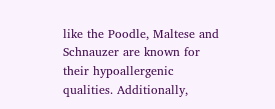like the Poodle, Maltese and Schnauzer are known for their hypoallergenic qualities. Additionally,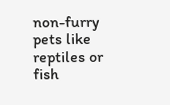non-furry pets like reptiles or fish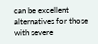can be excellent alternatives for those with severe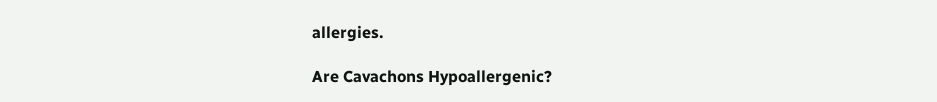allergies.

Are Cavachons Hypoallergenic?